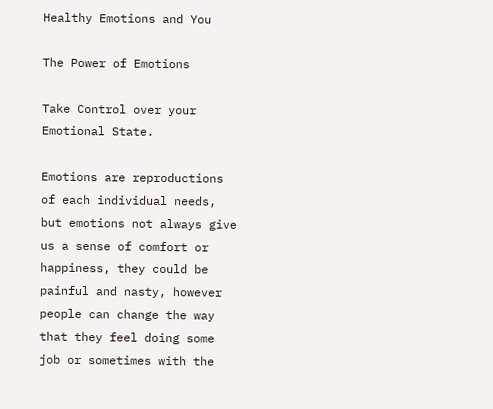Healthy Emotions and You

The Power of Emotions

Take Control over your Emotional State.

Emotions are reproductions of each individual needs, but emotions not always give us a sense of comfort or happiness, they could be painful and nasty, however people can change the way that they feel doing some job or sometimes with the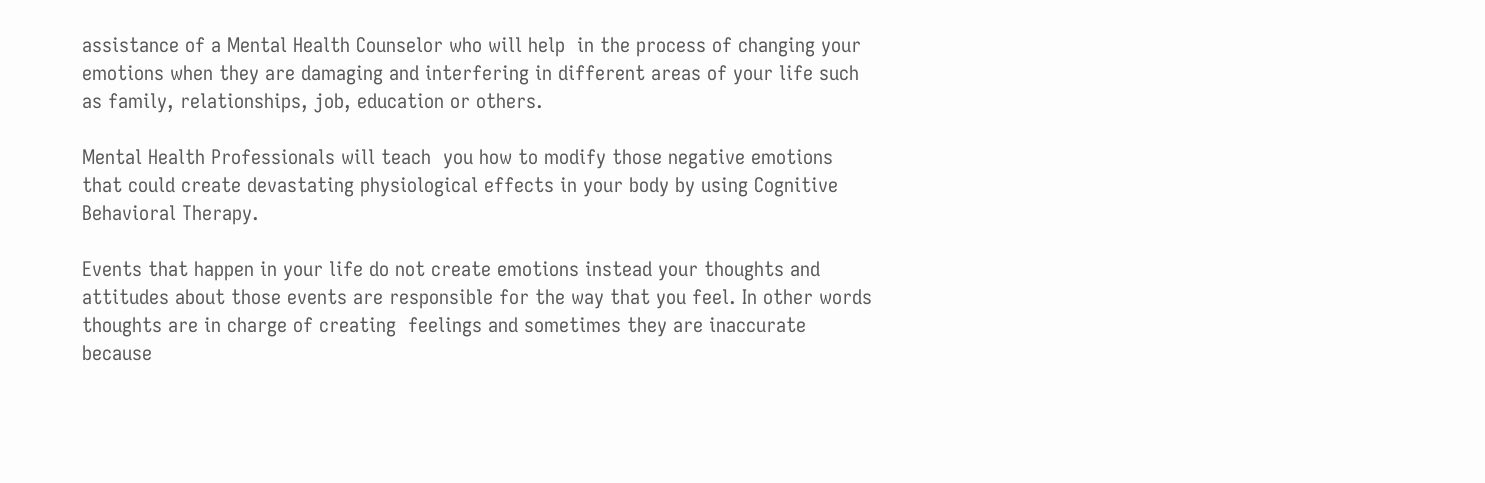assistance of a Mental Health Counselor who will help  in the process of changing your emotions when they are damaging and interfering in different areas of your life such as family, relationships, job, education or others.

Mental Health Professionals will teach  you how to modify those negative emotions that could create devastating physiological effects in your body by using Cognitive Behavioral Therapy.

Events that happen in your life do not create emotions instead your thoughts and attitudes about those events are responsible for the way that you feel. In other words thoughts are in charge of creating  feelings and sometimes they are inaccurate because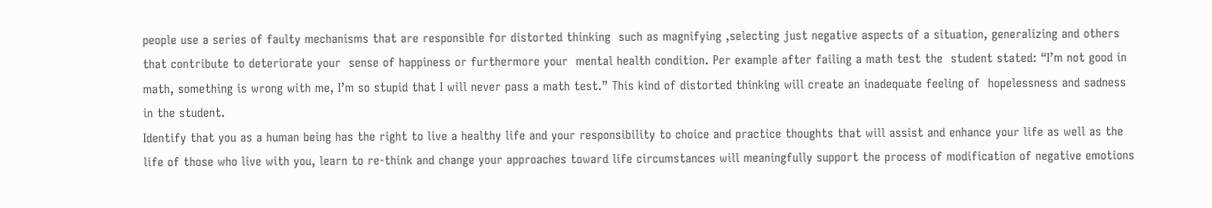people use a series of faulty mechanisms that are responsible for distorted thinking  such as magnifying ,selecting just negative aspects of a situation, generalizing and others that contribute to deteriorate your  sense of happiness or furthermore your  mental health condition. Per example after failing a math test the  student stated: “I’m not good in math, something is wrong with me, I’m so stupid that I will never pass a math test.” This kind of distorted thinking will create an inadequate feeling of  hopelessness and sadness in the student.
Identify that you as a human being has the right to live a healthy life and your responsibility to choice and practice thoughts that will assist and enhance your life as well as the life of those who live with you, learn to re-think and change your approaches toward life circumstances will meaningfully support the process of modification of negative emotions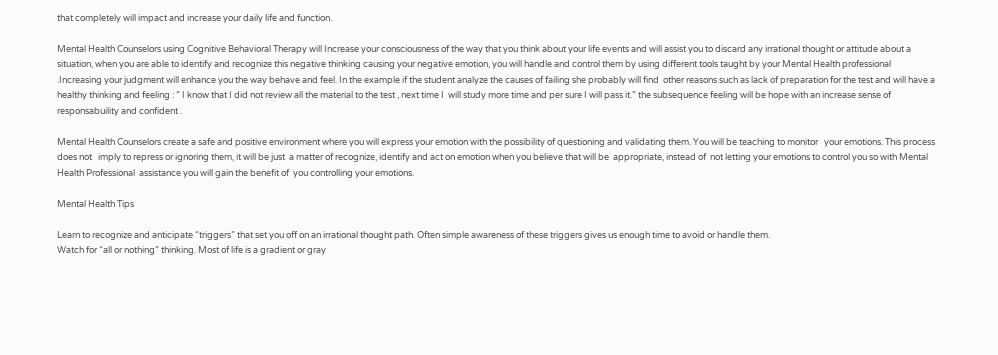that completely will impact and increase your daily life and function.

Mental Health Counselors using Cognitive Behavioral Therapy will Increase your consciousness of the way that you think about your life events and will assist you to discard any irrational thought or attitude about a situation, when you are able to identify and recognize this negative thinking causing your negative emotion, you will handle and control them by using different tools taught by your Mental Health professional .Increasing your judgment will enhance you the way behave and feel. In the example if the student analyze the causes of failing she probably will find  other reasons such as lack of preparation for the test and will have a healthy thinking and feeling : ” I know that I did not review all the material to the test , next time I  will study more time and per sure I will pass it.” the subsequence feeling will be hope with an increase sense of responsabuility and confident .

Mental Health Counselors create a safe and positive environment where you will express your emotion with the possibility of questioning and validating them. You will be teaching to monitor   your emotions. This process does not   imply to repress or ignoring them, it will be just  a matter of recognize, identify and act on emotion when you believe that will be  appropriate, instead of  not letting your emotions to control you so with Mental Health Professional  assistance you will gain the benefit of  you controlling your emotions.

Mental Health Tips

Learn to recognize and anticipate “triggers” that set you off on an irrational thought path. Often simple awareness of these triggers gives us enough time to avoid or handle them.
Watch for “all or nothing” thinking. Most of life is a gradient or gray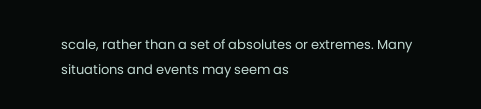scale, rather than a set of absolutes or extremes. Many situations and events may seem as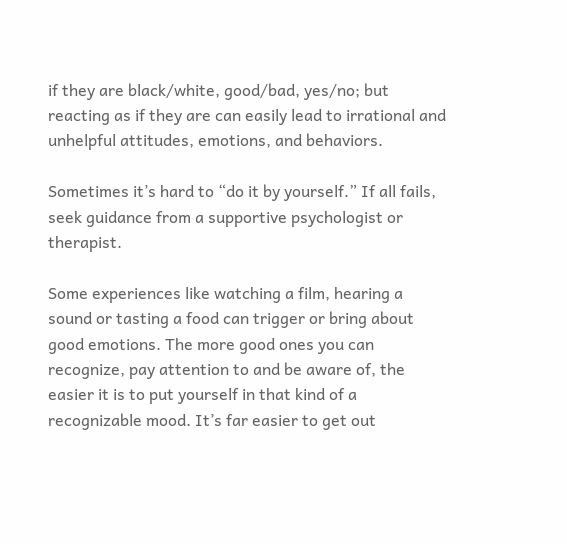if they are black/white, good/bad, yes/no; but reacting as if they are can easily lead to irrational and unhelpful attitudes, emotions, and behaviors.

Sometimes it’s hard to “do it by yourself.” If all fails, seek guidance from a supportive psychologist or therapist.

Some experiences like watching a film, hearing a sound or tasting a food can trigger or bring about good emotions. The more good ones you can recognize, pay attention to and be aware of, the easier it is to put yourself in that kind of a recognizable mood. It’s far easier to get out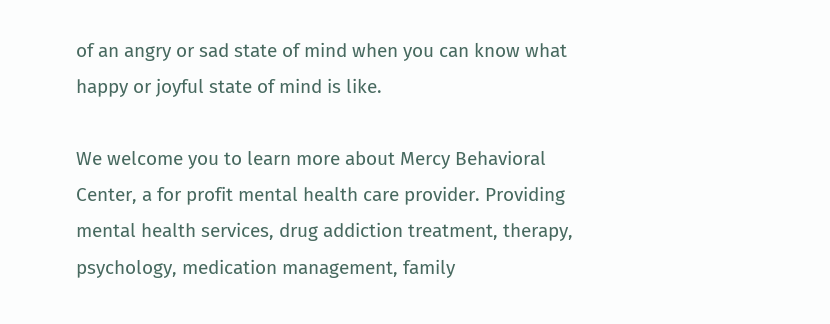of an angry or sad state of mind when you can know what happy or joyful state of mind is like.

We welcome you to learn more about Mercy Behavioral Center, a for profit mental health care provider. Providing mental health services, drug addiction treatment, therapy, psychology, medication management, family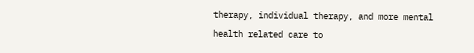therapy, individual therapy, and more mental health related care to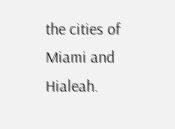the cities of Miami and Hialeah.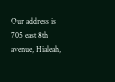Our address is 705 east 8th avenue, Hialeah,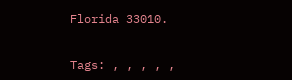Florida 33010.


Tags: , , , , ,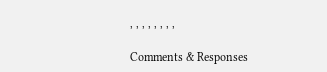, , , , , , , ,

Comments & Responses